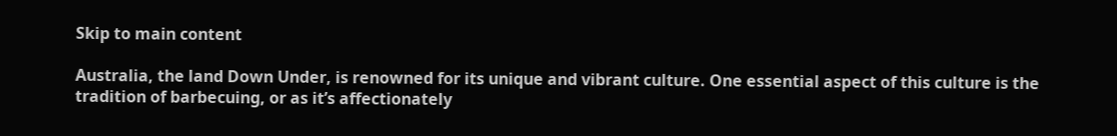Skip to main content

Australia, the land Down Under, is renowned for its unique and vibrant culture. One essential aspect of this culture is the tradition of barbecuing, or as it’s affectionately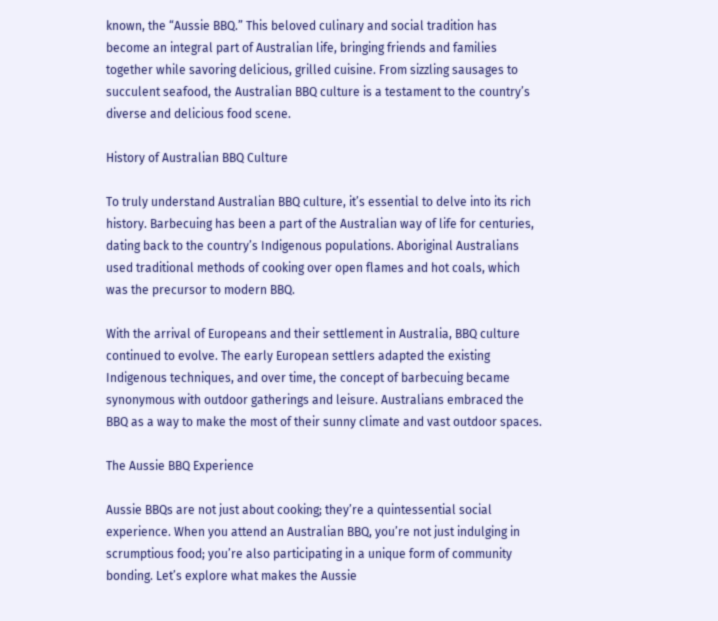known, the “Aussie BBQ.” This beloved culinary and social tradition has become an integral part of Australian life, bringing friends and families together while savoring delicious, grilled cuisine. From sizzling sausages to succulent seafood, the Australian BBQ culture is a testament to the country’s diverse and delicious food scene.

History of Australian BBQ Culture

To truly understand Australian BBQ culture, it’s essential to delve into its rich history. Barbecuing has been a part of the Australian way of life for centuries, dating back to the country’s Indigenous populations. Aboriginal Australians used traditional methods of cooking over open flames and hot coals, which was the precursor to modern BBQ.

With the arrival of Europeans and their settlement in Australia, BBQ culture continued to evolve. The early European settlers adapted the existing Indigenous techniques, and over time, the concept of barbecuing became synonymous with outdoor gatherings and leisure. Australians embraced the BBQ as a way to make the most of their sunny climate and vast outdoor spaces.

The Aussie BBQ Experience

Aussie BBQs are not just about cooking; they’re a quintessential social experience. When you attend an Australian BBQ, you’re not just indulging in scrumptious food; you’re also participating in a unique form of community bonding. Let’s explore what makes the Aussie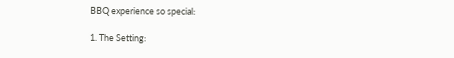BBQ experience so special:

1. The Setting: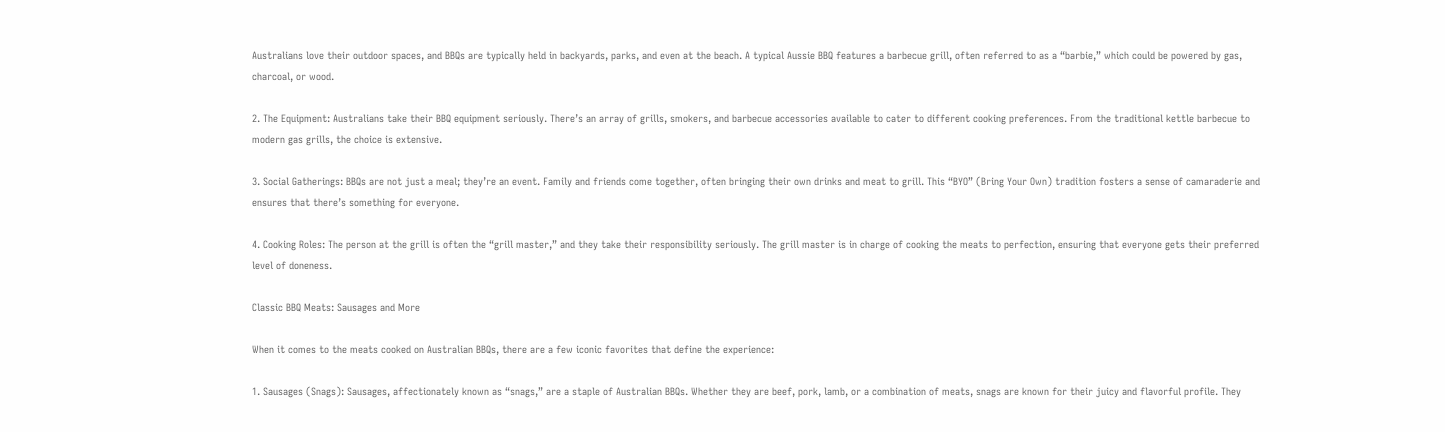Australians love their outdoor spaces, and BBQs are typically held in backyards, parks, and even at the beach. A typical Aussie BBQ features a barbecue grill, often referred to as a “barbie,” which could be powered by gas, charcoal, or wood.

2. The Equipment: Australians take their BBQ equipment seriously. There’s an array of grills, smokers, and barbecue accessories available to cater to different cooking preferences. From the traditional kettle barbecue to modern gas grills, the choice is extensive.

3. Social Gatherings: BBQs are not just a meal; they’re an event. Family and friends come together, often bringing their own drinks and meat to grill. This “BYO” (Bring Your Own) tradition fosters a sense of camaraderie and ensures that there’s something for everyone.

4. Cooking Roles: The person at the grill is often the “grill master,” and they take their responsibility seriously. The grill master is in charge of cooking the meats to perfection, ensuring that everyone gets their preferred level of doneness.

Classic BBQ Meats: Sausages and More

When it comes to the meats cooked on Australian BBQs, there are a few iconic favorites that define the experience:

1. Sausages (Snags): Sausages, affectionately known as “snags,” are a staple of Australian BBQs. Whether they are beef, pork, lamb, or a combination of meats, snags are known for their juicy and flavorful profile. They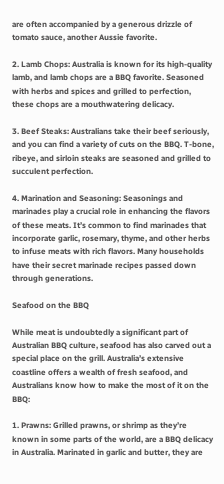are often accompanied by a generous drizzle of tomato sauce, another Aussie favorite.

2. Lamb Chops: Australia is known for its high-quality lamb, and lamb chops are a BBQ favorite. Seasoned with herbs and spices and grilled to perfection, these chops are a mouthwatering delicacy.

3. Beef Steaks: Australians take their beef seriously, and you can find a variety of cuts on the BBQ. T-bone, ribeye, and sirloin steaks are seasoned and grilled to succulent perfection.

4. Marination and Seasoning: Seasonings and marinades play a crucial role in enhancing the flavors of these meats. It’s common to find marinades that incorporate garlic, rosemary, thyme, and other herbs to infuse meats with rich flavors. Many households have their secret marinade recipes passed down through generations.

Seafood on the BBQ

While meat is undoubtedly a significant part of Australian BBQ culture, seafood has also carved out a special place on the grill. Australia’s extensive coastline offers a wealth of fresh seafood, and Australians know how to make the most of it on the BBQ:

1. Prawns: Grilled prawns, or shrimp as they’re known in some parts of the world, are a BBQ delicacy in Australia. Marinated in garlic and butter, they are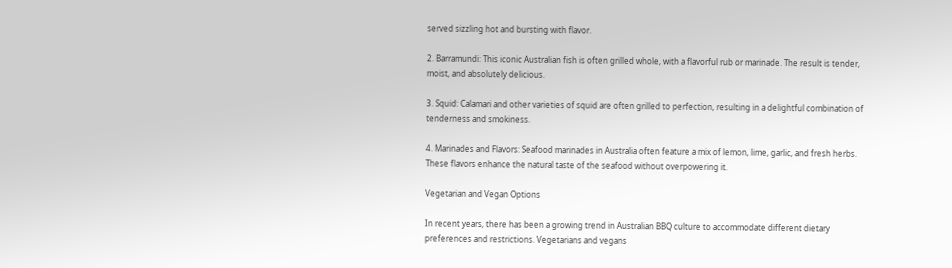served sizzling hot and bursting with flavor.

2. Barramundi: This iconic Australian fish is often grilled whole, with a flavorful rub or marinade. The result is tender, moist, and absolutely delicious.

3. Squid: Calamari and other varieties of squid are often grilled to perfection, resulting in a delightful combination of tenderness and smokiness.

4. Marinades and Flavors: Seafood marinades in Australia often feature a mix of lemon, lime, garlic, and fresh herbs. These flavors enhance the natural taste of the seafood without overpowering it.

Vegetarian and Vegan Options

In recent years, there has been a growing trend in Australian BBQ culture to accommodate different dietary preferences and restrictions. Vegetarians and vegans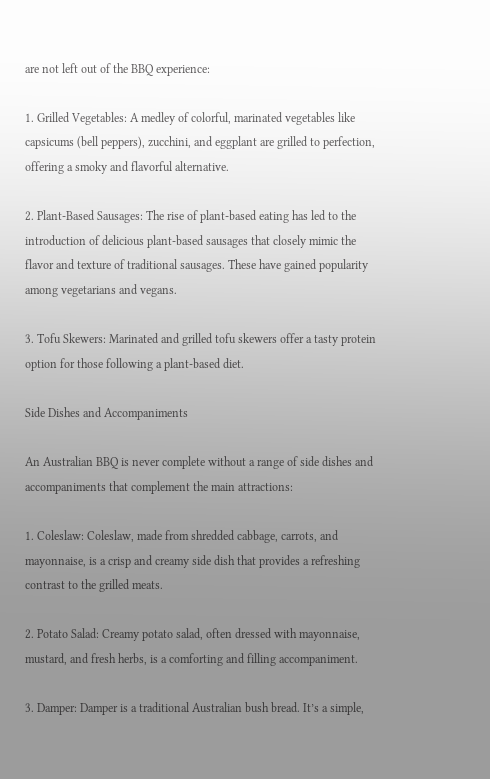are not left out of the BBQ experience:

1. Grilled Vegetables: A medley of colorful, marinated vegetables like capsicums (bell peppers), zucchini, and eggplant are grilled to perfection, offering a smoky and flavorful alternative.

2. Plant-Based Sausages: The rise of plant-based eating has led to the introduction of delicious plant-based sausages that closely mimic the flavor and texture of traditional sausages. These have gained popularity among vegetarians and vegans.

3. Tofu Skewers: Marinated and grilled tofu skewers offer a tasty protein option for those following a plant-based diet.

Side Dishes and Accompaniments

An Australian BBQ is never complete without a range of side dishes and accompaniments that complement the main attractions:

1. Coleslaw: Coleslaw, made from shredded cabbage, carrots, and mayonnaise, is a crisp and creamy side dish that provides a refreshing contrast to the grilled meats.

2. Potato Salad: Creamy potato salad, often dressed with mayonnaise, mustard, and fresh herbs, is a comforting and filling accompaniment.

3. Damper: Damper is a traditional Australian bush bread. It’s a simple,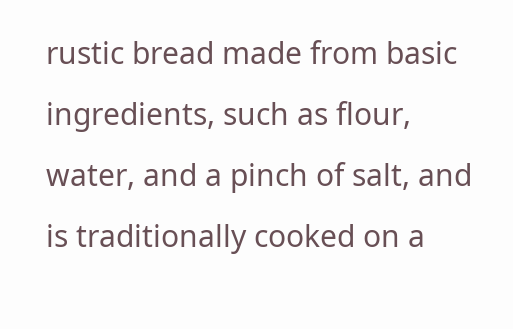rustic bread made from basic ingredients, such as flour, water, and a pinch of salt, and is traditionally cooked on a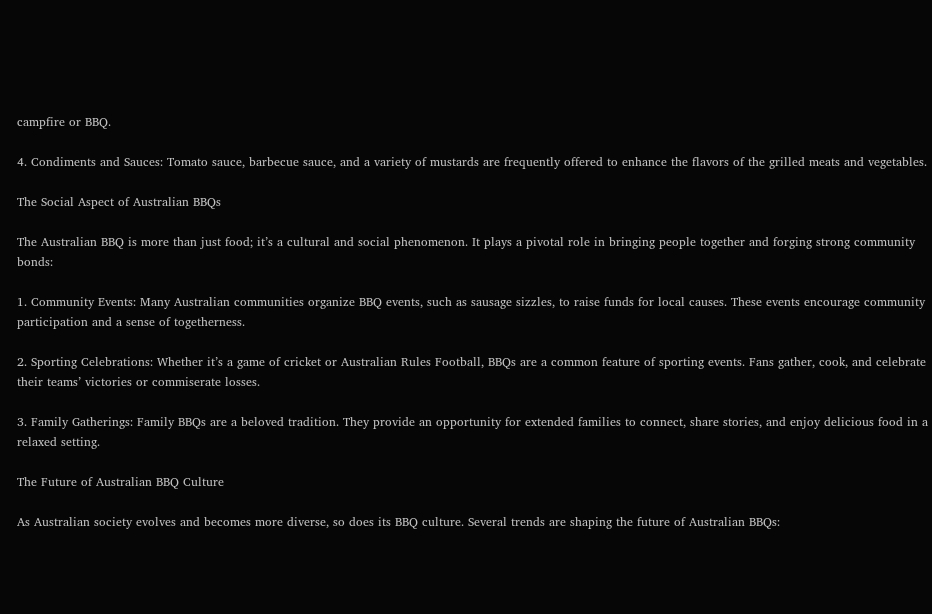campfire or BBQ.

4. Condiments and Sauces: Tomato sauce, barbecue sauce, and a variety of mustards are frequently offered to enhance the flavors of the grilled meats and vegetables.

The Social Aspect of Australian BBQs

The Australian BBQ is more than just food; it’s a cultural and social phenomenon. It plays a pivotal role in bringing people together and forging strong community bonds:

1. Community Events: Many Australian communities organize BBQ events, such as sausage sizzles, to raise funds for local causes. These events encourage community participation and a sense of togetherness.

2. Sporting Celebrations: Whether it’s a game of cricket or Australian Rules Football, BBQs are a common feature of sporting events. Fans gather, cook, and celebrate their teams’ victories or commiserate losses.

3. Family Gatherings: Family BBQs are a beloved tradition. They provide an opportunity for extended families to connect, share stories, and enjoy delicious food in a relaxed setting.

The Future of Australian BBQ Culture

As Australian society evolves and becomes more diverse, so does its BBQ culture. Several trends are shaping the future of Australian BBQs: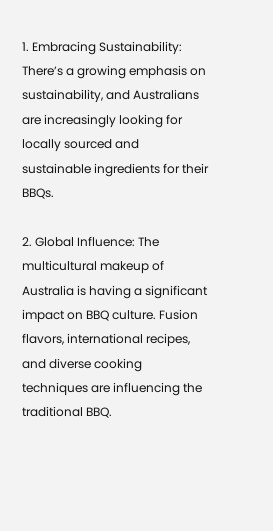1. Embracing Sustainability: There’s a growing emphasis on sustainability, and Australians are increasingly looking for locally sourced and sustainable ingredients for their BBQs.

2. Global Influence: The multicultural makeup of Australia is having a significant impact on BBQ culture. Fusion flavors, international recipes, and diverse cooking techniques are influencing the traditional BBQ.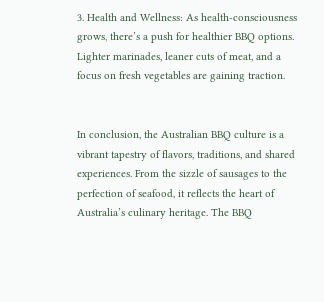3. Health and Wellness: As health-consciousness grows, there’s a push for healthier BBQ options. Lighter marinades, leaner cuts of meat, and a focus on fresh vegetables are gaining traction.


In conclusion, the Australian BBQ culture is a vibrant tapestry of flavors, traditions, and shared experiences. From the sizzle of sausages to the perfection of seafood, it reflects the heart of Australia’s culinary heritage. The BBQ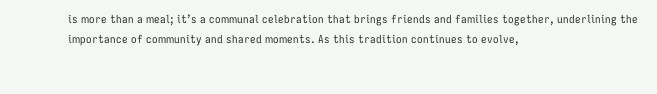is more than a meal; it’s a communal celebration that brings friends and families together, underlining the importance of community and shared moments. As this tradition continues to evolve,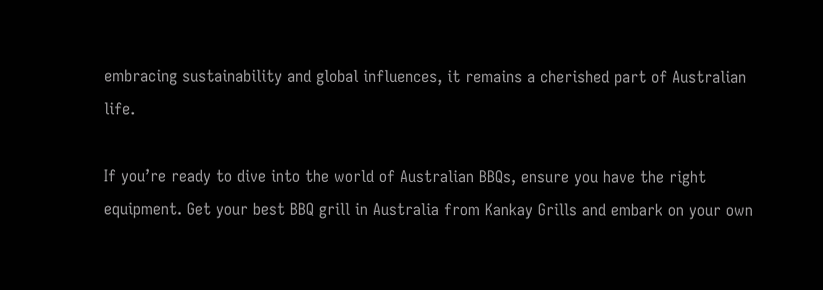embracing sustainability and global influences, it remains a cherished part of Australian life.

If you’re ready to dive into the world of Australian BBQs, ensure you have the right equipment. Get your best BBQ grill in Australia from Kankay Grills and embark on your own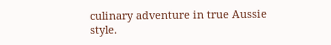culinary adventure in true Aussie style.